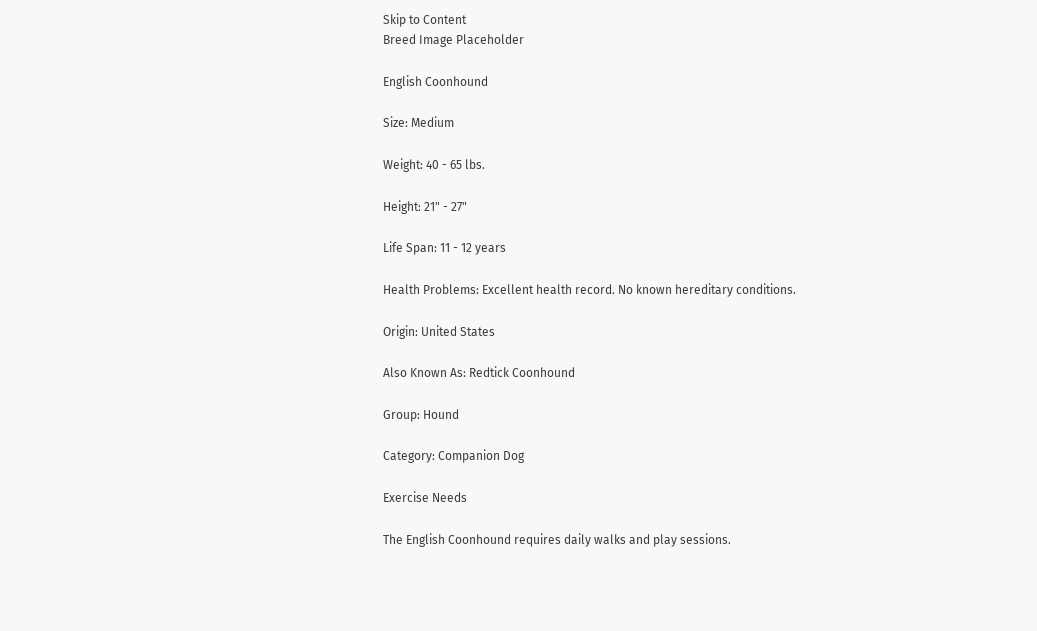Skip to Content
Breed Image Placeholder

English Coonhound

Size: Medium

Weight: 40 - 65 lbs.

Height: 21" - 27"

Life Span: 11 - 12 years

Health Problems: Excellent health record. No known hereditary conditions.

Origin: United States

Also Known As: Redtick Coonhound

Group: Hound

Category: Companion Dog

Exercise Needs

The English Coonhound requires daily walks and play sessions.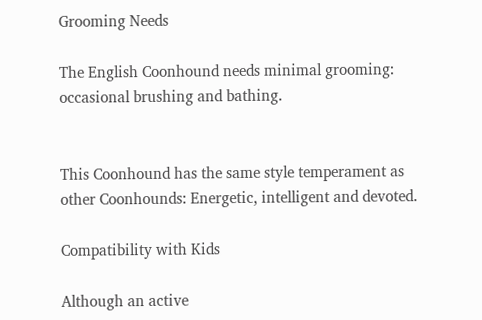Grooming Needs

The English Coonhound needs minimal grooming: occasional brushing and bathing.


This Coonhound has the same style temperament as other Coonhounds: Energetic, intelligent and devoted.

Compatibility with Kids

Although an active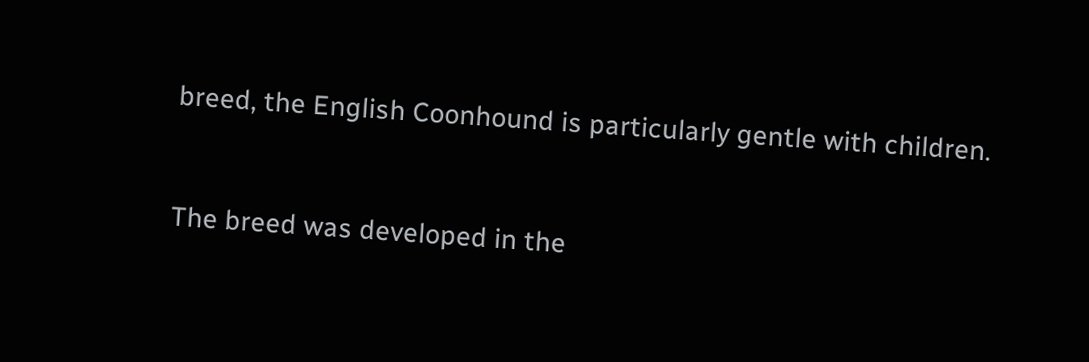breed, the English Coonhound is particularly gentle with children.


The breed was developed in the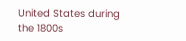United States during the 1800s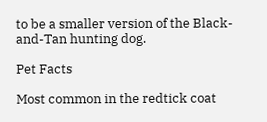to be a smaller version of the Black-and-Tan hunting dog.

Pet Facts

Most common in the redtick coat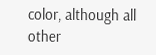color, although all other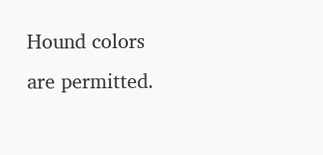Hound colors are permitted.